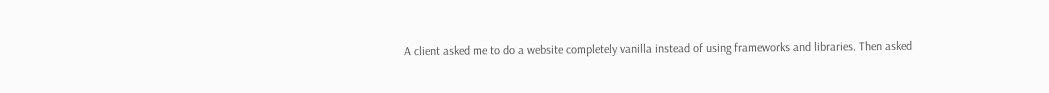A client asked me to do a website completely vanilla instead of using frameworks and libraries. Then asked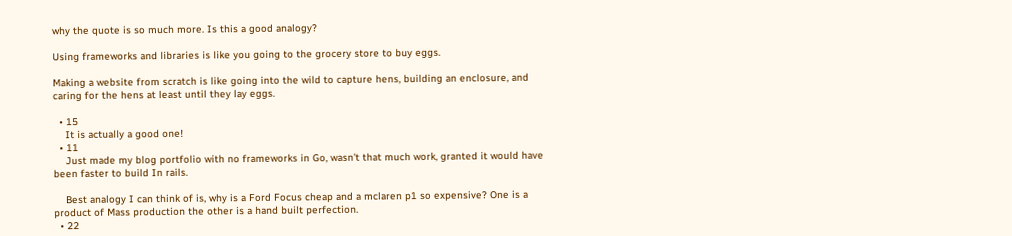why the quote is so much more. Is this a good analogy?

Using frameworks and libraries is like you going to the grocery store to buy eggs.

Making a website from scratch is like going into the wild to capture hens, building an enclosure, and caring for the hens at least until they lay eggs.

  • 15
    It is actually a good one!
  • 11
    Just made my blog portfolio with no frameworks in Go, wasn't that much work, granted it would have been faster to build In rails.

    Best analogy I can think of is, why is a Ford Focus cheap and a mclaren p1 so expensive? One is a product of Mass production the other is a hand built perfection.
  • 22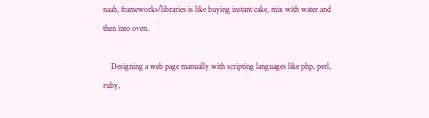naah, frameworks/libraries is like buying instant cake, mix with water and then into oven.

    Designing a web page manually with scripting languages like php, perl, ruby,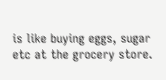is like buying eggs, sugar etc at the grocery store.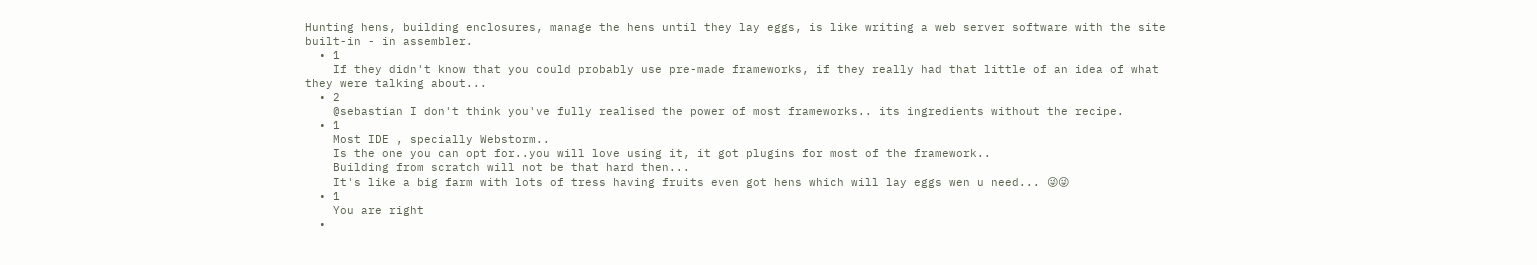Hunting hens, building enclosures, manage the hens until they lay eggs, is like writing a web server software with the site built-in - in assembler.
  • 1
    If they didn't know that you could probably use pre-made frameworks, if they really had that little of an idea of what they were talking about...
  • 2
    @sebastian I don't think you've fully realised the power of most frameworks.. its ingredients without the recipe.
  • 1
    Most IDE , specially Webstorm..
    Is the one you can opt for..you will love using it, it got plugins for most of the framework..
    Building from scratch will not be that hard then...
    It's like a big farm with lots of tress having fruits even got hens which will lay eggs wen u need... 😜😜
  • 1
    You are right
  •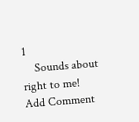1
    Sounds about right to me!
Add Comment